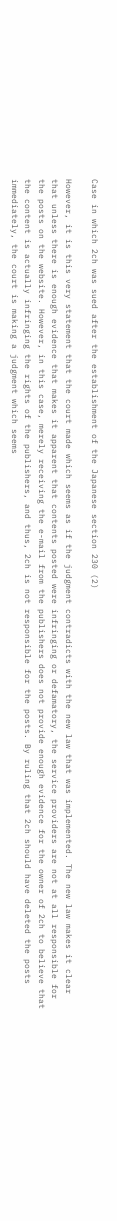Case in which 2ch was sued after the establishment of the Japanese section 230 (2)

However, it is this very statement that the court made which seems as if the judgment contradicts with the new law that was implemented. The new law makes it clear that unless there is enough evidence that makes it apparent that contents posted were infringing or defamatory, the service providers are not at all responsible for the posts on the website. However, in this case, merely receiving the e-mail from the publishers does not provide enough evidence for the owner of 2ch to believe that the content is actually infringing the rights of the publishers, and thus, 2ch is not responsible for the posts. By ruling that 2ch should have deleted the posts immediately, the court is making a judgment which seems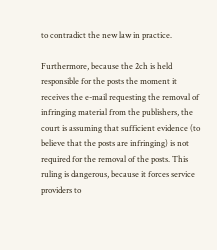to contradict the new law in practice.

Furthermore, because the 2ch is held responsible for the posts the moment it receives the e-mail requesting the removal of infringing material from the publishers, the court is assuming that sufficient evidence (to believe that the posts are infringing) is not required for the removal of the posts. This ruling is dangerous, because it forces service providers to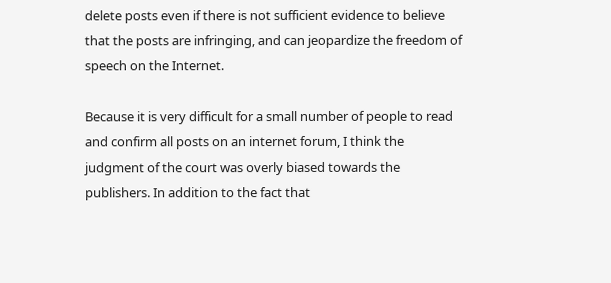delete posts even if there is not sufficient evidence to believe that the posts are infringing, and can jeopardize the freedom of speech on the Internet.

Because it is very difficult for a small number of people to read and confirm all posts on an internet forum, I think the judgment of the court was overly biased towards the publishers. In addition to the fact that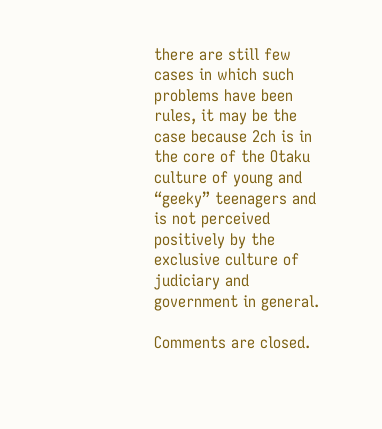there are still few cases in which such problems have been rules, it may be the case because 2ch is in the core of the Otaku culture of young and “geeky” teenagers and is not perceived positively by the exclusive culture of judiciary and government in general.

Comments are closed.